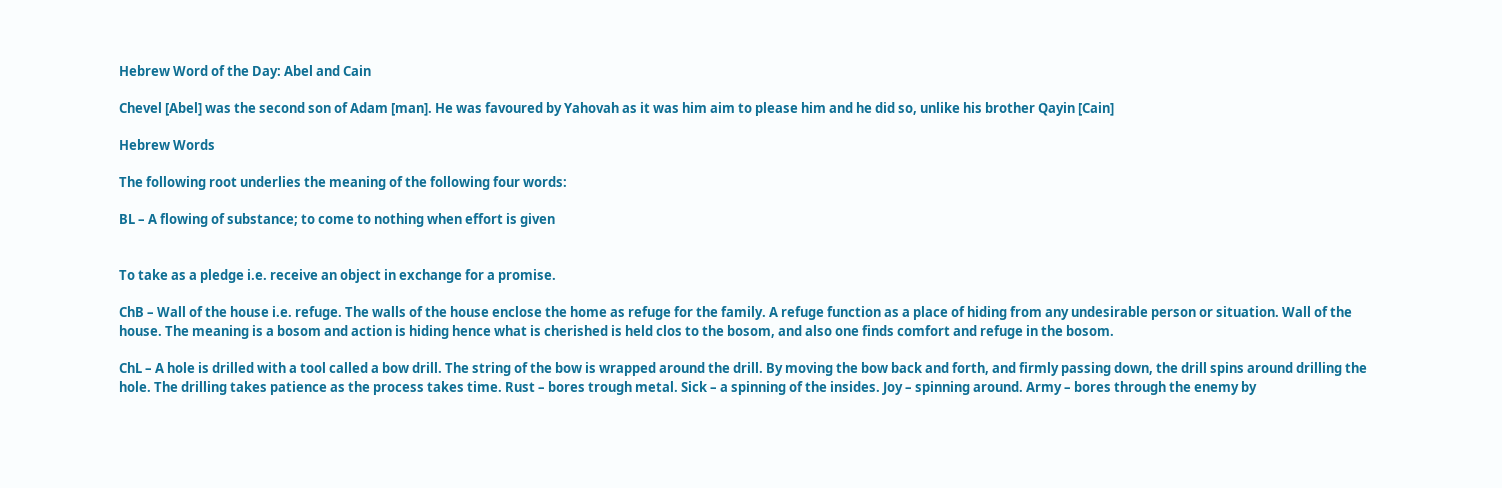Hebrew Word of the Day: Abel and Cain

Chevel [Abel] was the second son of Adam [man]. He was favoured by Yahovah as it was him aim to please him and he did so, unlike his brother Qayin [Cain]

Hebrew Words

The following root underlies the meaning of the following four words:

BL – A flowing of substance; to come to nothing when effort is given


To take as a pledge i.e. receive an object in exchange for a promise.

ChB – Wall of the house i.e. refuge. The walls of the house enclose the home as refuge for the family. A refuge function as a place of hiding from any undesirable person or situation. Wall of the house. The meaning is a bosom and action is hiding hence what is cherished is held clos to the bosom, and also one finds comfort and refuge in the bosom.

ChL – A hole is drilled with a tool called a bow drill. The string of the bow is wrapped around the drill. By moving the bow back and forth, and firmly passing down, the drill spins around drilling the hole. The drilling takes patience as the process takes time. Rust – bores trough metal. Sick – a spinning of the insides. Joy – spinning around. Army – bores through the enemy by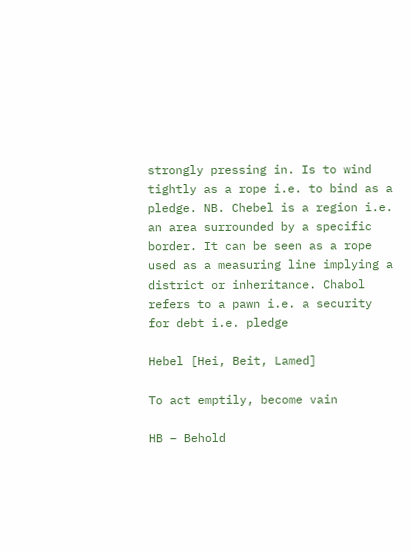strongly pressing in. Is to wind tightly as a rope i.e. to bind as a pledge. NB. Chebel is a region i.e. an area surrounded by a specific border. It can be seen as a rope used as a measuring line implying a district or inheritance. Chabol refers to a pawn i.e. a security for debt i.e. pledge

Hebel [Hei, Beit, Lamed]

To act emptily, become vain

HB – Behold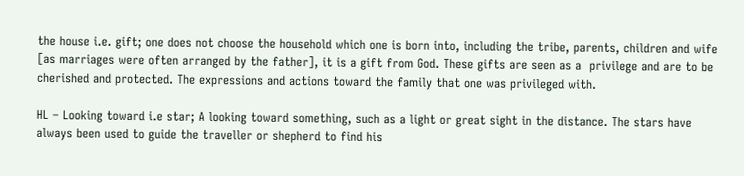the house i.e. gift; one does not choose the household which one is born into, including the tribe, parents, children and wife [as marriages were often arranged by the father], it is a gift from God. These gifts are seen as a  privilege and are to be cherished and protected. The expressions and actions toward the family that one was privileged with.

HL – Looking toward i.e star; A looking toward something, such as a light or great sight in the distance. The stars have always been used to guide the traveller or shepherd to find his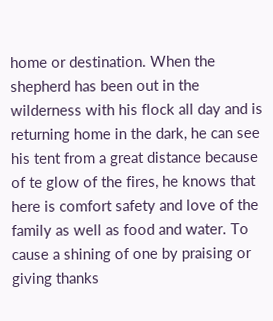home or destination. When the shepherd has been out in the wilderness with his flock all day and is returning home in the dark, he can see his tent from a great distance because of te glow of the fires, he knows that here is comfort safety and love of the family as well as food and water. To cause a shining of one by praising or giving thanks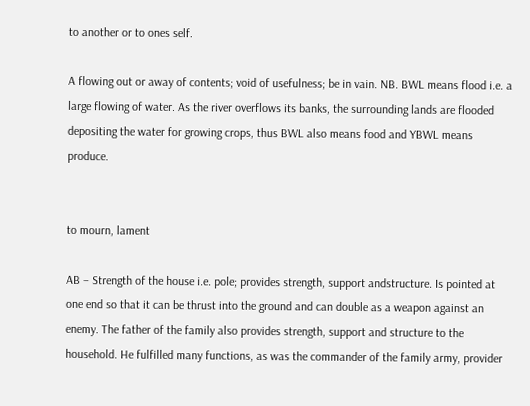to another or to ones self.

A flowing out or away of contents; void of usefulness; be in vain. NB. BWL means flood i.e. a large flowing of water. As the river overflows its banks, the surrounding lands are flooded depositing the water for growing crops, thus BWL also means food and YBWL means produce.


to mourn, lament

AB – Strength of the house i.e. pole; provides strength, support andstructure. Is pointed at one end so that it can be thrust into the ground and can double as a weapon against an enemy. The father of the family also provides strength, support and structure to the household. He fulfilled many functions, as was the commander of the family army, provider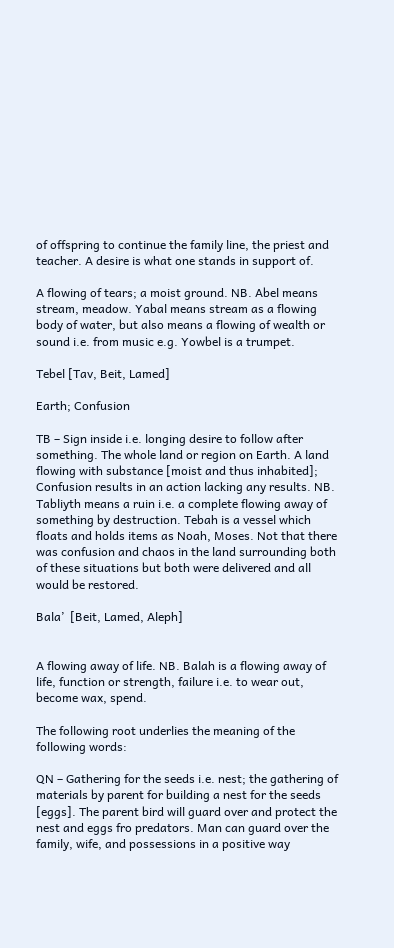of offspring to continue the family line, the priest and teacher. A desire is what one stands in support of.

A flowing of tears; a moist ground. NB. Abel means stream, meadow. Yabal means stream as a flowing body of water, but also means a flowing of wealth or sound i.e. from music e.g. Yowbel is a trumpet.

Tebel [Tav, Beit, Lamed]

Earth; Confusion

TB – Sign inside i.e. longing desire to follow after something. The whole land or region on Earth. A land flowing with substance [moist and thus inhabited]; Confusion results in an action lacking any results. NB. Tabliyth means a ruin i.e. a complete flowing away of something by destruction. Tebah is a vessel which floats and holds items as Noah, Moses. Not that there was confusion and chaos in the land surrounding both of these situations but both were delivered and all would be restored.

Bala’  [Beit, Lamed, Aleph]


A flowing away of life. NB. Balah is a flowing away of life, function or strength, failure i.e. to wear out, become wax, spend.

The following root underlies the meaning of the following words:

QN – Gathering for the seeds i.e. nest; the gathering of materials by parent for building a nest for the seeds [eggs]. The parent bird will guard over and protect the nest and eggs fro predators. Man can guard over the family, wife, and possessions in a positive way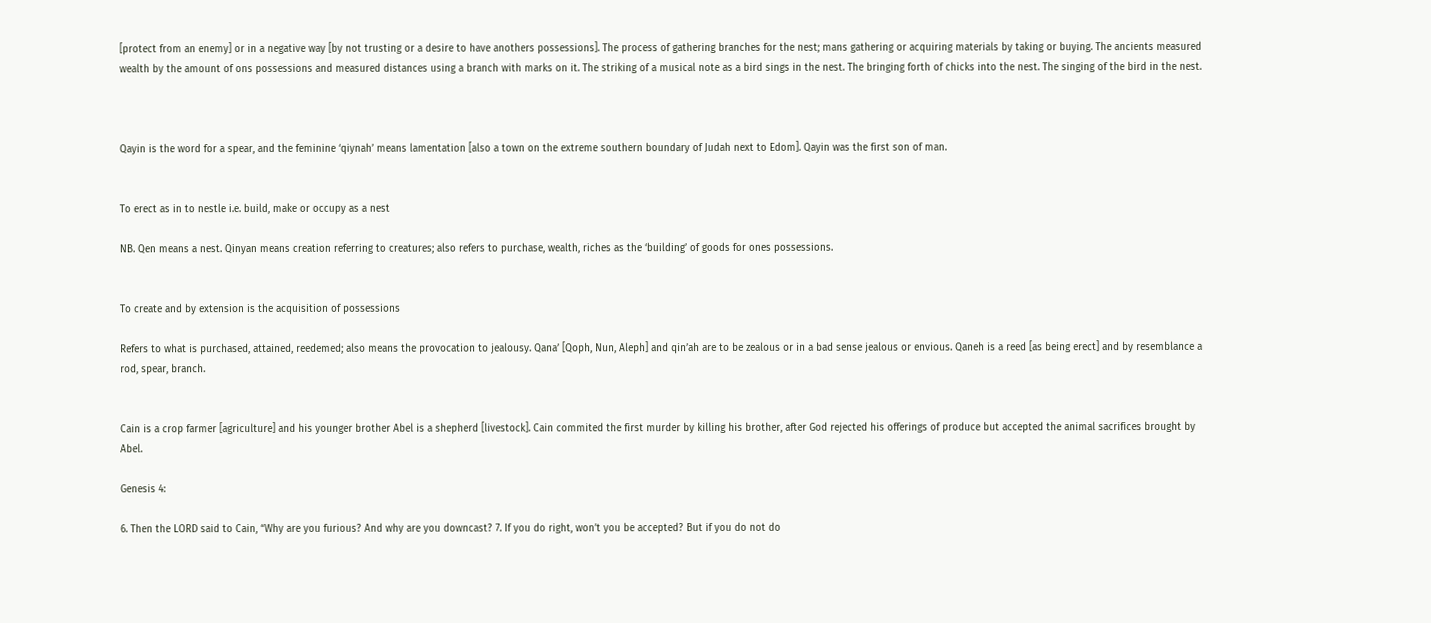[protect from an enemy] or in a negative way [by not trusting or a desire to have anothers possessions]. The process of gathering branches for the nest; mans gathering or acquiring materials by taking or buying. The ancients measured wealth by the amount of ons possessions and measured distances using a branch with marks on it. The striking of a musical note as a bird sings in the nest. The bringing forth of chicks into the nest. The singing of the bird in the nest.



Qayin is the word for a spear, and the feminine ‘qiynah’ means lamentation [also a town on the extreme southern boundary of Judah next to Edom]. Qayin was the first son of man.


To erect as in to nestle i.e. build, make or occupy as a nest

NB. Qen means a nest. Qinyan means creation referring to creatures; also refers to purchase, wealth, riches as the ‘building’ of goods for ones possessions.


To create and by extension is the acquisition of possessions

Refers to what is purchased, attained, reedemed; also means the provocation to jealousy. Qana’ [Qoph, Nun, Aleph] and qin’ah are to be zealous or in a bad sense jealous or envious. Qaneh is a reed [as being erect] and by resemblance a rod, spear, branch.


Cain is a crop farmer [agriculture] and his younger brother Abel is a shepherd [livestock]. Cain commited the first murder by killing his brother, after God rejected his offerings of produce but accepted the animal sacrifices brought by Abel.

Genesis 4:

6. Then the LORD said to Cain, “Why are you furious? And why are you downcast? 7. If you do right, won’t you be accepted? But if you do not do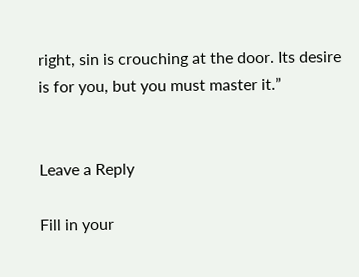right, sin is crouching at the door. Its desire is for you, but you must master it.”


Leave a Reply

Fill in your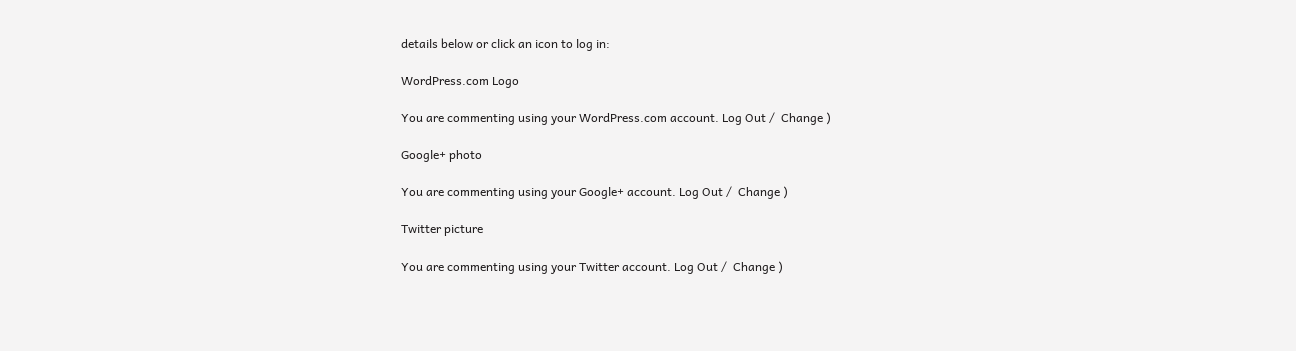details below or click an icon to log in:

WordPress.com Logo

You are commenting using your WordPress.com account. Log Out /  Change )

Google+ photo

You are commenting using your Google+ account. Log Out /  Change )

Twitter picture

You are commenting using your Twitter account. Log Out /  Change )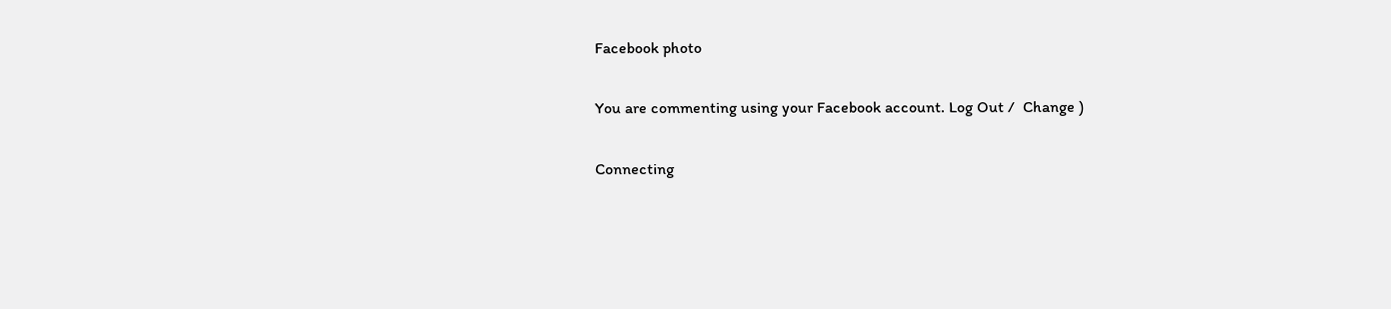Facebook photo

You are commenting using your Facebook account. Log Out /  Change )

Connecting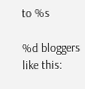to %s

%d bloggers like this: